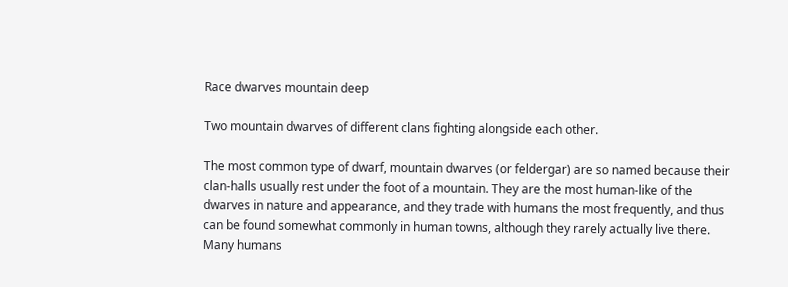Race dwarves mountain deep

Two mountain dwarves of different clans fighting alongside each other.

The most common type of dwarf, mountain dwarves (or feldergar) are so named because their clan-halls usually rest under the foot of a mountain. They are the most human-like of the dwarves in nature and appearance, and they trade with humans the most frequently, and thus can be found somewhat commonly in human towns, although they rarely actually live there. Many humans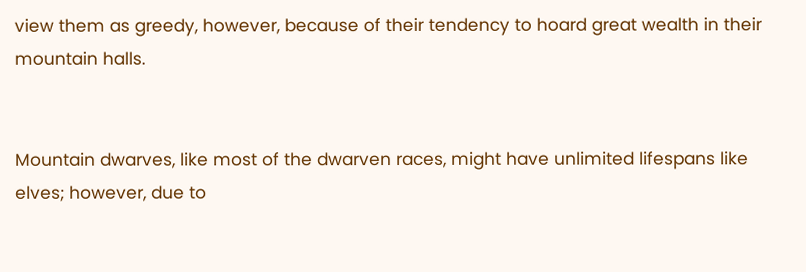view them as greedy, however, because of their tendency to hoard great wealth in their mountain halls.


Mountain dwarves, like most of the dwarven races, might have unlimited lifespans like elves; however, due to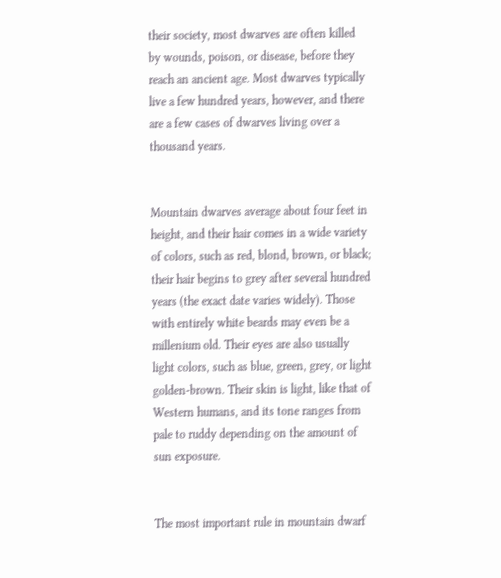their society, most dwarves are often killed by wounds, poison, or disease, before they reach an ancient age. Most dwarves typically live a few hundred years, however, and there are a few cases of dwarves living over a thousand years.


Mountain dwarves average about four feet in height, and their hair comes in a wide variety of colors, such as red, blond, brown, or black; their hair begins to grey after several hundred years (the exact date varies widely). Those with entirely white beards may even be a millenium old. Their eyes are also usually light colors, such as blue, green, grey, or light golden-brown. Their skin is light, like that of Western humans, and its tone ranges from pale to ruddy depending on the amount of sun exposure.


The most important rule in mountain dwarf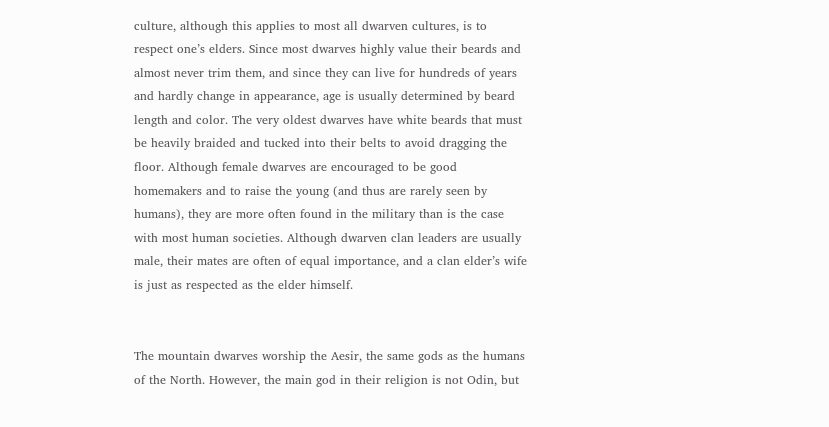culture, although this applies to most all dwarven cultures, is to respect one’s elders. Since most dwarves highly value their beards and almost never trim them, and since they can live for hundreds of years and hardly change in appearance, age is usually determined by beard length and color. The very oldest dwarves have white beards that must be heavily braided and tucked into their belts to avoid dragging the floor. Although female dwarves are encouraged to be good homemakers and to raise the young (and thus are rarely seen by humans), they are more often found in the military than is the case with most human societies. Although dwarven clan leaders are usually male, their mates are often of equal importance, and a clan elder’s wife is just as respected as the elder himself.


The mountain dwarves worship the Aesir, the same gods as the humans of the North. However, the main god in their religion is not Odin, but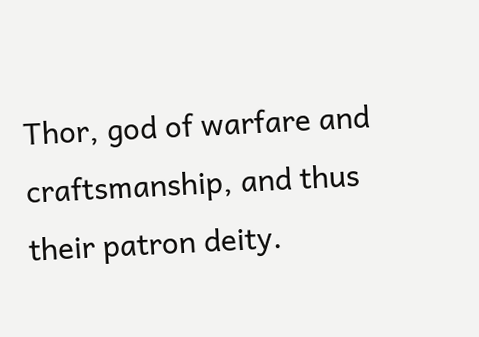Thor, god of warfare and craftsmanship, and thus their patron deity.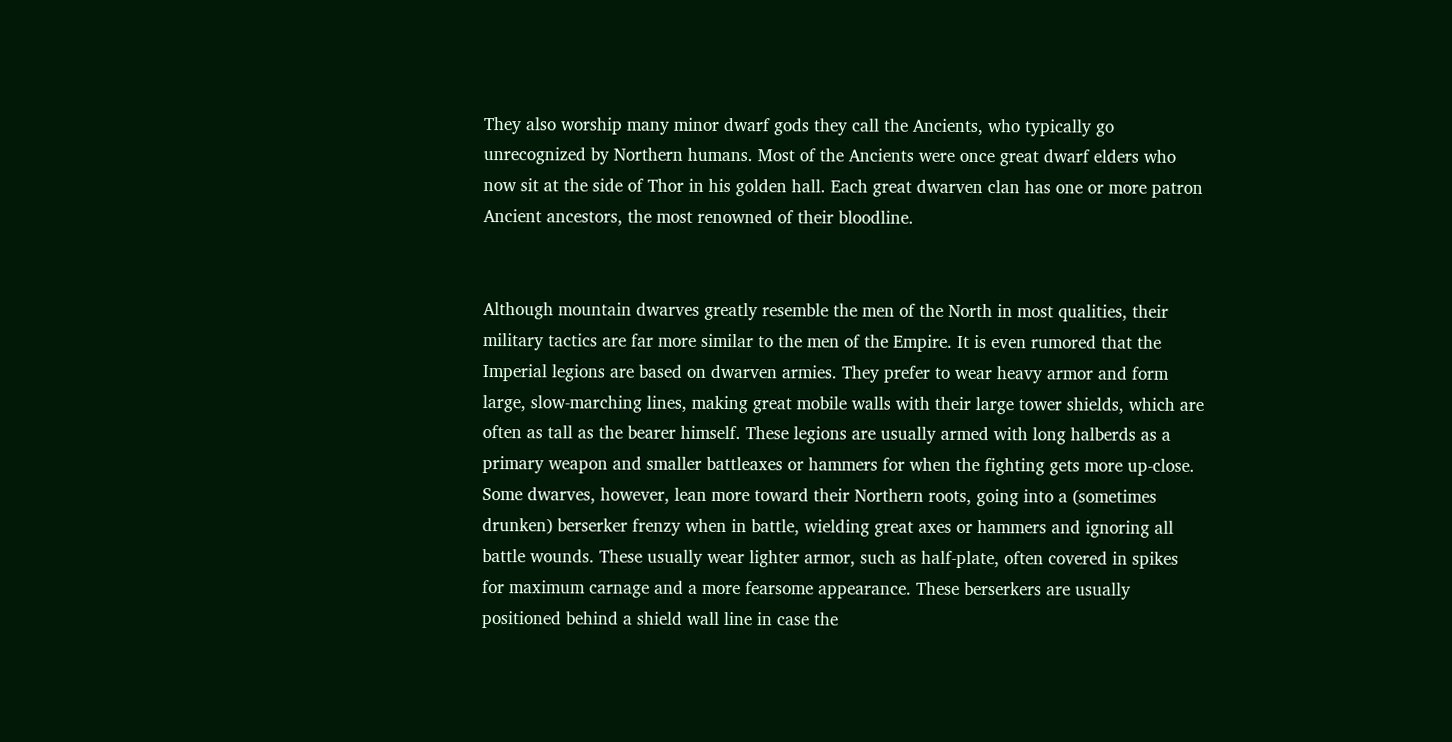They also worship many minor dwarf gods they call the Ancients, who typically go unrecognized by Northern humans. Most of the Ancients were once great dwarf elders who now sit at the side of Thor in his golden hall. Each great dwarven clan has one or more patron Ancient ancestors, the most renowned of their bloodline.


Although mountain dwarves greatly resemble the men of the North in most qualities, their military tactics are far more similar to the men of the Empire. It is even rumored that the Imperial legions are based on dwarven armies. They prefer to wear heavy armor and form large, slow-marching lines, making great mobile walls with their large tower shields, which are often as tall as the bearer himself. These legions are usually armed with long halberds as a primary weapon and smaller battleaxes or hammers for when the fighting gets more up-close. Some dwarves, however, lean more toward their Northern roots, going into a (sometimes drunken) berserker frenzy when in battle, wielding great axes or hammers and ignoring all battle wounds. These usually wear lighter armor, such as half-plate, often covered in spikes for maximum carnage and a more fearsome appearance. These berserkers are usually positioned behind a shield wall line in case the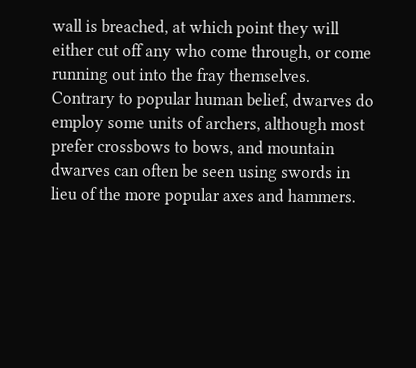wall is breached, at which point they will either cut off any who come through, or come running out into the fray themselves. Contrary to popular human belief, dwarves do employ some units of archers, although most prefer crossbows to bows, and mountain dwarves can often be seen using swords in lieu of the more popular axes and hammers.